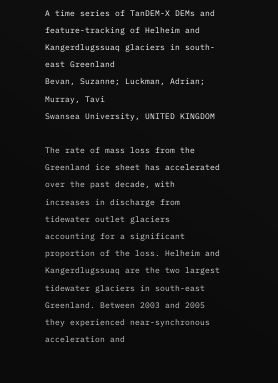A time series of TanDEM-X DEMs and feature-tracking of Helheim and Kangerdlugssuaq glaciers in south-east Greenland
Bevan, Suzanne; Luckman, Adrian; Murray, Tavi
Swansea University, UNITED KINGDOM

The rate of mass loss from the Greenland ice sheet has accelerated over the past decade, with increases in discharge from tidewater outlet glaciers accounting for a significant proportion of the loss. Helheim and Kangerdlugssuaq are the two largest tidewater glaciers in south-east Greenland. Between 2003 and 2005 they experienced near-synchronous acceleration and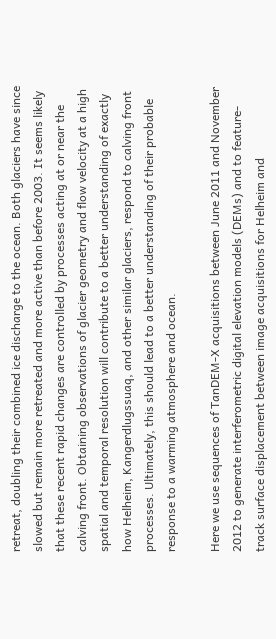retreat, doubling their combined ice discharge to the ocean. Both glaciers have since slowed but remain more retreated and more active than before 2003. It seems likely that these recent rapid changes are controlled by processes acting at or near the calving front. Obtaining observations of glacier geometry and flow velocity at a high spatial and temporal resolution will contribute to a better understanding of exactly how Helheim, Kangerdlugssuaq, and other similar glaciers, respond to calving front processes. Ultimately, this should lead to a better understanding of their probable response to a warming atmosphere and ocean.

Here we use sequences of TanDEM-X acquisitions between June 2011 and November 2012 to generate interferometric digital elevation models (DEMs) and to feature-track surface displacement between image acquisitions for Helheim and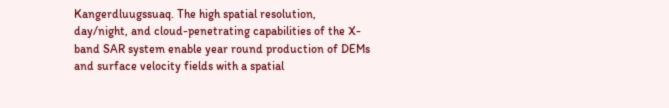Kangerdluugssuaq. The high spatial resolution, day/night, and cloud-penetrating capabilities of the X-band SAR system enable year round production of DEMs and surface velocity fields with a spatial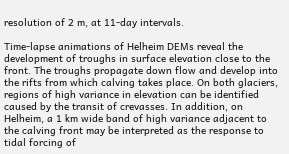resolution of 2 m, at 11-day intervals.

Time-lapse animations of Helheim DEMs reveal the development of troughs in surface elevation close to the front. The troughs propagate down flow and develop into the rifts from which calving takes place. On both glaciers, regions of high variance in elevation can be identified caused by the transit of crevasses. In addition, on Helheim, a 1 km wide band of high variance adjacent to the calving front may be interpreted as the response to tidal forcing of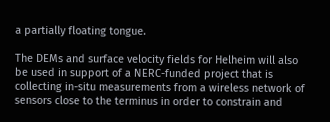a partially floating tongue.

The DEMs and surface velocity fields for Helheim will also be used in support of a NERC-funded project that is collecting in-situ measurements from a wireless network of sensors close to the terminus in order to constrain and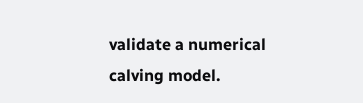validate a numerical calving model.